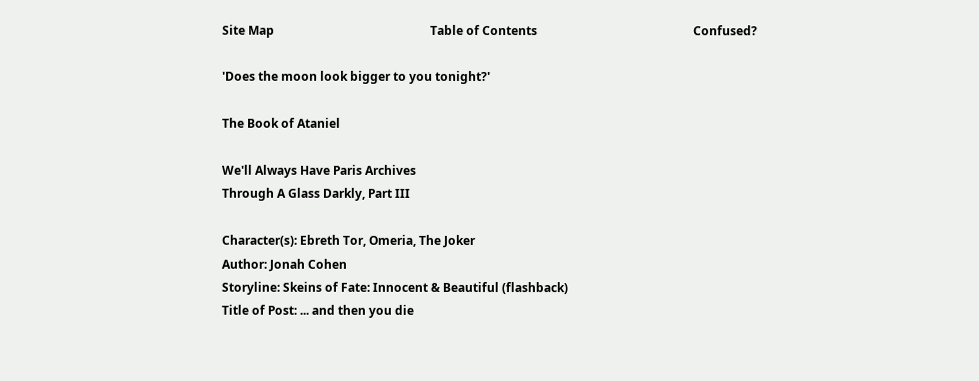Site Map                                                    Table of Contents                                                    Confused?

'Does the moon look bigger to you tonight?'

The Book of Ataniel

We'll Always Have Paris Archives
Through A Glass Darkly, Part III

Character(s): Ebreth Tor, Omeria, The Joker
Author: Jonah Cohen
Storyline: Skeins of Fate: Innocent & Beautiful (flashback)
Title of Post: ... and then you die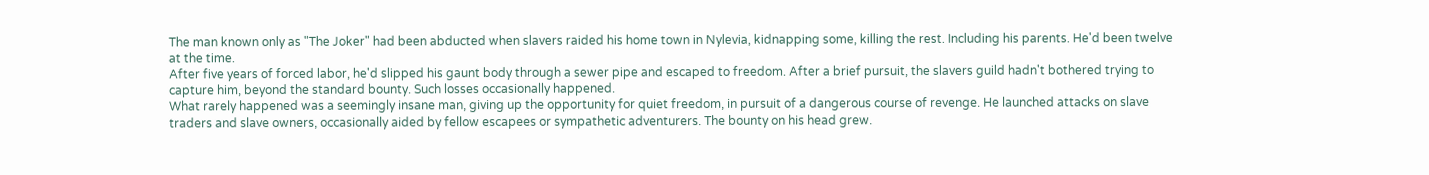The man known only as "The Joker" had been abducted when slavers raided his home town in Nylevia, kidnapping some, killing the rest. Including his parents. He'd been twelve at the time.
After five years of forced labor, he'd slipped his gaunt body through a sewer pipe and escaped to freedom. After a brief pursuit, the slavers guild hadn't bothered trying to capture him, beyond the standard bounty. Such losses occasionally happened.
What rarely happened was a seemingly insane man, giving up the opportunity for quiet freedom, in pursuit of a dangerous course of revenge. He launched attacks on slave traders and slave owners, occasionally aided by fellow escapees or sympathetic adventurers. The bounty on his head grew.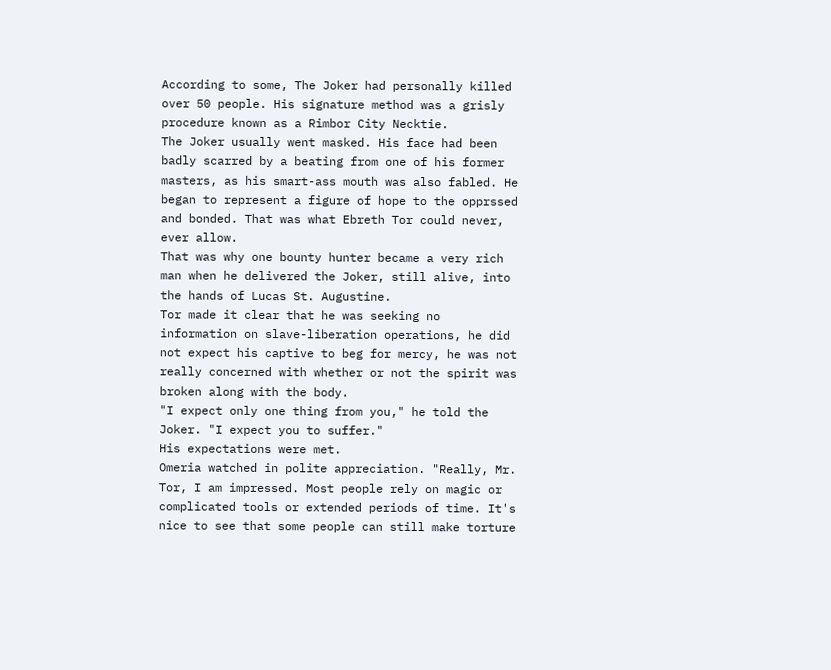According to some, The Joker had personally killed over 50 people. His signature method was a grisly procedure known as a Rimbor City Necktie.
The Joker usually went masked. His face had been badly scarred by a beating from one of his former masters, as his smart-ass mouth was also fabled. He began to represent a figure of hope to the opprssed and bonded. That was what Ebreth Tor could never, ever allow.
That was why one bounty hunter became a very rich man when he delivered the Joker, still alive, into the hands of Lucas St. Augustine.
Tor made it clear that he was seeking no information on slave-liberation operations, he did not expect his captive to beg for mercy, he was not really concerned with whether or not the spirit was broken along with the body.
"I expect only one thing from you," he told the Joker. "I expect you to suffer."
His expectations were met.
Omeria watched in polite appreciation. "Really, Mr. Tor, I am impressed. Most people rely on magic or complicated tools or extended periods of time. It's nice to see that some people can still make torture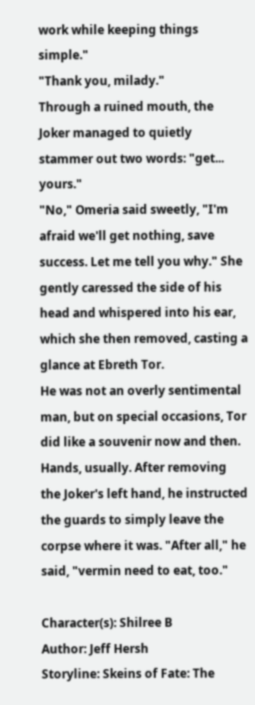work while keeping things simple."
"Thank you, milady."
Through a ruined mouth, the Joker managed to quietly stammer out two words: "get... yours."
"No," Omeria said sweetly, "I'm afraid we'll get nothing, save success. Let me tell you why." She gently caressed the side of his head and whispered into his ear, which she then removed, casting a glance at Ebreth Tor.
He was not an overly sentimental man, but on special occasions, Tor did like a souvenir now and then. Hands, usually. After removing the Joker's left hand, he instructed the guards to simply leave the corpse where it was. "After all," he said, "vermin need to eat, too."

Character(s): Shilree B
Author: Jeff Hersh
Storyline: Skeins of Fate: The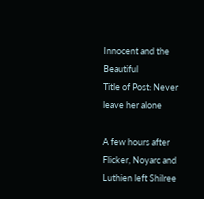Innocent and the Beautiful
Title of Post: Never leave her alone

A few hours after Flicker, Noyarc and Luthien left Shilree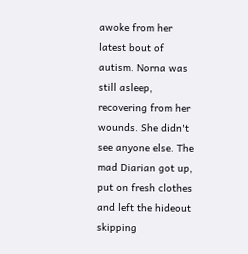awoke from her latest bout of autism. Norna was still asleep, recovering from her wounds. She didn't see anyone else. The mad Diarian got up, put on fresh clothes and left the hideout skipping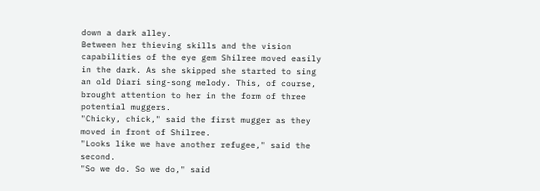down a dark alley.
Between her thieving skills and the vision capabilities of the eye gem Shilree moved easily in the dark. As she skipped she started to sing an old Diari sing-song melody. This, of course, brought attention to her in the form of three potential muggers.
"Chicky, chick," said the first mugger as they moved in front of Shilree.
"Looks like we have another refugee," said the second.
"So we do. So we do," said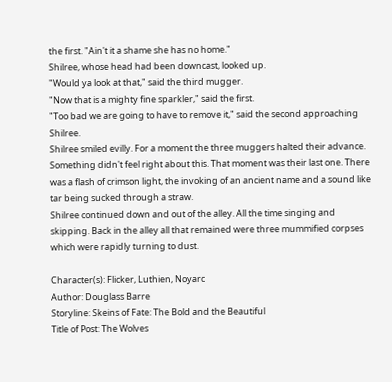the first. "Ain't it a shame she has no home."
Shilree, whose head had been downcast, looked up.
"Would ya look at that," said the third mugger.
"Now that is a mighty fine sparkler," said the first.
"Too bad we are going to have to remove it," said the second approaching Shilree.
Shilree smiled evilly. For a moment the three muggers halted their advance. Something didn't feel right about this. That moment was their last one. There was a flash of crimson light, the invoking of an ancient name and a sound like tar being sucked through a straw.
Shilree continued down and out of the alley. All the time singing and skipping. Back in the alley all that remained were three mummified corpses which were rapidly turning to dust.

Character(s): Flicker, Luthien, Noyarc
Author: Douglass Barre
Storyline: Skeins of Fate: The Bold and the Beautiful
Title of Post: The Wolves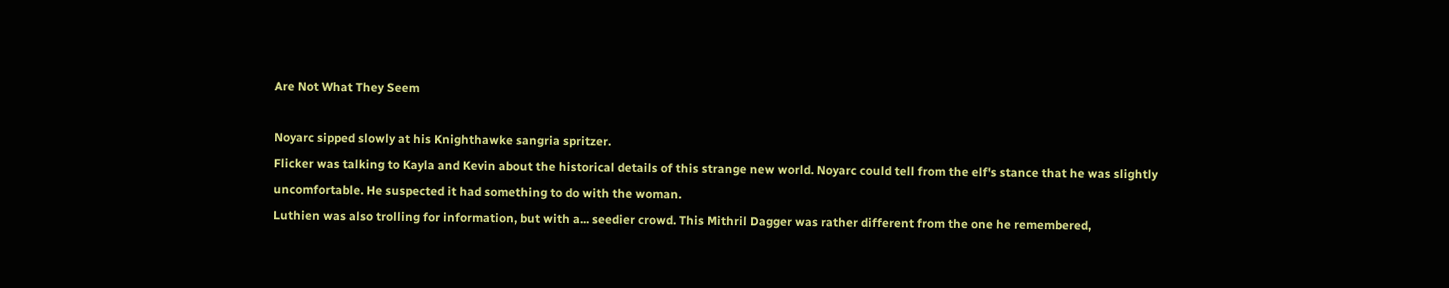Are Not What They Seem

Noyarc sipped slowly at his Knighthawke sangria spritzer.
Flicker was talking to Kayla and Kevin about the historical details of this strange new world. Noyarc could tell from the elf's stance that he was slightly uncomfortable. He suspected it had something to do with the woman.
Luthien was also trolling for information, but with a... seedier crowd. This Mithril Dagger was rather different from the one he remembered,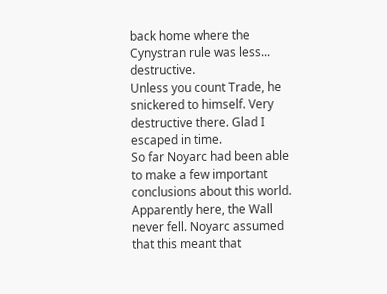back home where the Cynystran rule was less... destructive.
Unless you count Trade, he snickered to himself. Very destructive there. Glad I escaped in time.
So far Noyarc had been able to make a few important conclusions about this world. Apparently here, the Wall never fell. Noyarc assumed that this meant that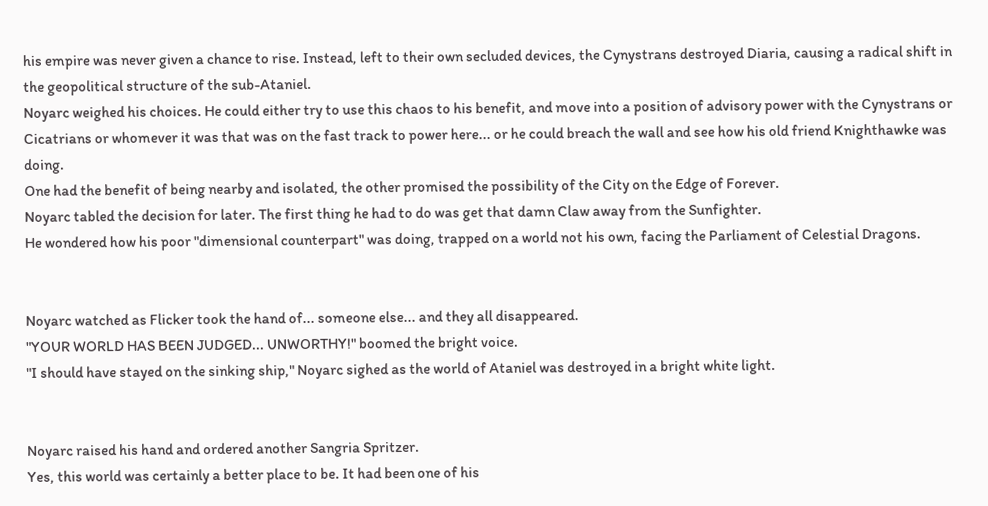his empire was never given a chance to rise. Instead, left to their own secluded devices, the Cynystrans destroyed Diaria, causing a radical shift in the geopolitical structure of the sub-Ataniel.
Noyarc weighed his choices. He could either try to use this chaos to his benefit, and move into a position of advisory power with the Cynystrans or Cicatrians or whomever it was that was on the fast track to power here... or he could breach the wall and see how his old friend Knighthawke was doing.
One had the benefit of being nearby and isolated, the other promised the possibility of the City on the Edge of Forever.
Noyarc tabled the decision for later. The first thing he had to do was get that damn Claw away from the Sunfighter.
He wondered how his poor "dimensional counterpart" was doing, trapped on a world not his own, facing the Parliament of Celestial Dragons.


Noyarc watched as Flicker took the hand of... someone else... and they all disappeared.
"YOUR WORLD HAS BEEN JUDGED... UNWORTHY!" boomed the bright voice.
"I should have stayed on the sinking ship," Noyarc sighed as the world of Ataniel was destroyed in a bright white light.


Noyarc raised his hand and ordered another Sangria Spritzer.
Yes, this world was certainly a better place to be. It had been one of his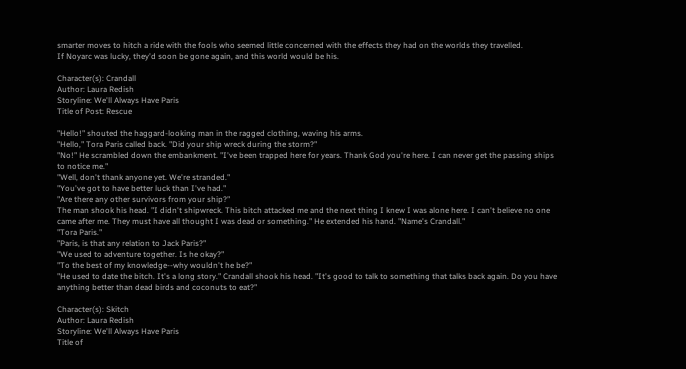smarter moves to hitch a ride with the fools who seemed little concerned with the effects they had on the worlds they travelled.
If Noyarc was lucky, they'd soon be gone again, and this world would be his.

Character(s): Crandall
Author: Laura Redish
Storyline: We'll Always Have Paris
Title of Post: Rescue

"Hello!" shouted the haggard-looking man in the ragged clothing, waving his arms.
"Hello," Tora Paris called back. "Did your ship wreck during the storm?"
"No!" He scrambled down the embankment. "I've been trapped here for years. Thank God you're here. I can never get the passing ships to notice me."
"Well, don't thank anyone yet. We're stranded."
"You've got to have better luck than I've had."
"Are there any other survivors from your ship?"
The man shook his head. "I didn't shipwreck. This bitch attacked me and the next thing I knew I was alone here. I can't believe no one came after me. They must have all thought I was dead or something." He extended his hand. "Name's Crandall."
"Tora Paris."
"Paris, is that any relation to Jack Paris?"
"We used to adventure together. Is he okay?"
"To the best of my knowledge--why wouldn't he be?"
"He used to date the bitch. It's a long story." Crandall shook his head. "It's good to talk to something that talks back again. Do you have anything better than dead birds and coconuts to eat?"

Character(s): Skitch
Author: Laura Redish
Storyline: We'll Always Have Paris
Title of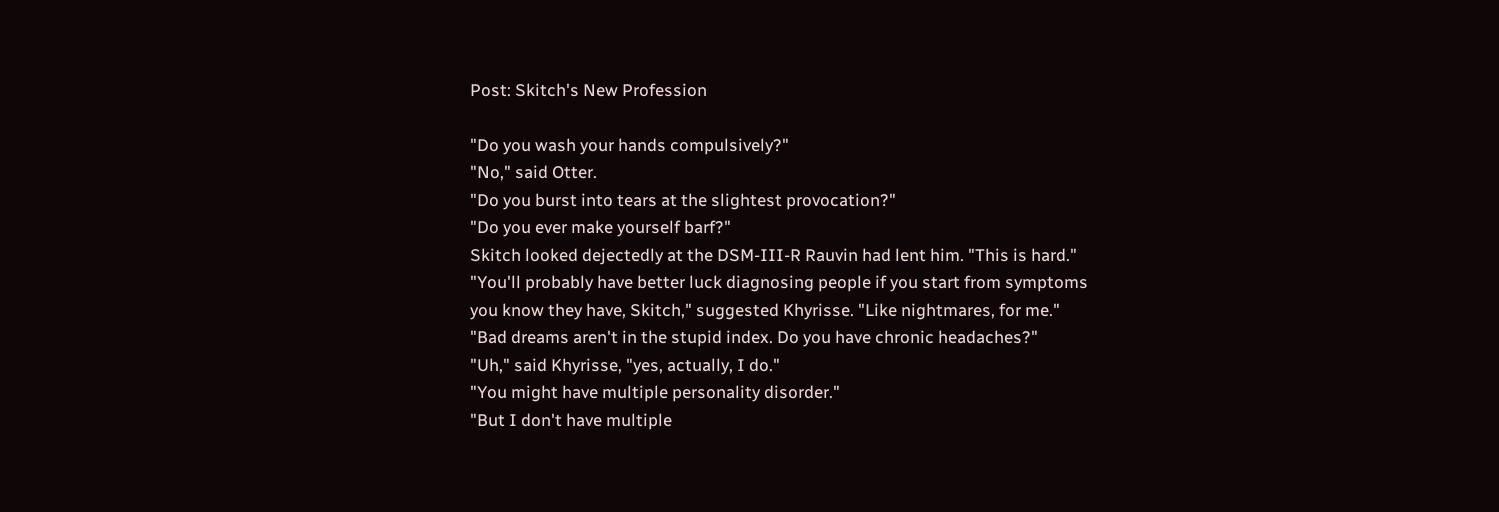Post: Skitch's New Profession

"Do you wash your hands compulsively?"
"No," said Otter.
"Do you burst into tears at the slightest provocation?"
"Do you ever make yourself barf?"
Skitch looked dejectedly at the DSM-III-R Rauvin had lent him. "This is hard."
"You'll probably have better luck diagnosing people if you start from symptoms you know they have, Skitch," suggested Khyrisse. "Like nightmares, for me."
"Bad dreams aren't in the stupid index. Do you have chronic headaches?"
"Uh," said Khyrisse, "yes, actually, I do."
"You might have multiple personality disorder."
"But I don't have multiple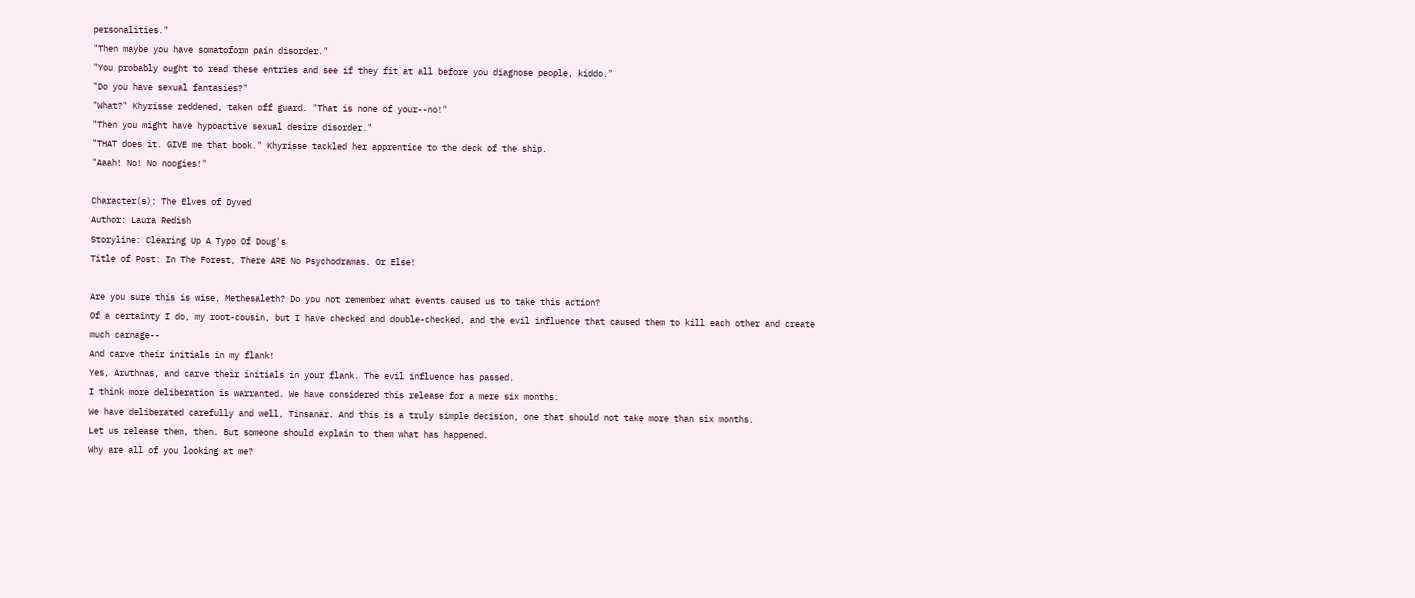personalities."
"Then maybe you have somatoform pain disorder."
"You probably ought to read these entries and see if they fit at all before you diagnose people, kiddo."
"Do you have sexual fantasies?"
"What?" Khyrisse reddened, taken off guard. "That is none of your--no!"
"Then you might have hypoactive sexual desire disorder."
"THAT does it. GIVE me that book." Khyrisse tackled her apprentice to the deck of the ship.
"Aaah! No! No noogies!"

Character(s): The Elves of Dyved
Author: Laura Redish
Storyline: Clearing Up A Typo Of Doug's
Title of Post: In The Forest, There ARE No Psychodramas. Or Else!

Are you sure this is wise, Methesaleth? Do you not remember what events caused us to take this action?
Of a certainty I do, my root-cousin, but I have checked and double-checked, and the evil influence that caused them to kill each other and create much carnage--
And carve their initials in my flank!
Yes, Aruthnas, and carve their initials in your flank. The evil influence has passed.
I think more deliberation is warranted. We have considered this release for a mere six months.
We have deliberated carefully and well, Tinsanar. And this is a truly simple decision, one that should not take more than six months.
Let us release them, then. But someone should explain to them what has happened.
Why are all of you looking at me?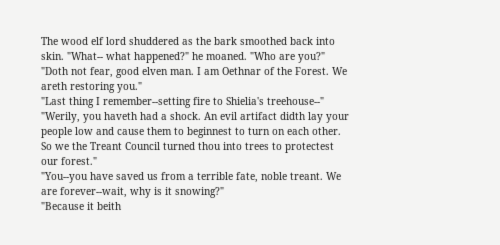The wood elf lord shuddered as the bark smoothed back into skin. "What-- what happened?" he moaned. "Who are you?"
"Doth not fear, good elven man. I am Oethnar of the Forest. We areth restoring you."
"Last thing I remember--setting fire to Shielia's treehouse--"
"Werily, you haveth had a shock. An evil artifact didth lay your people low and cause them to beginnest to turn on each other. So we the Treant Council turned thou into trees to protectest our forest."
"You--you have saved us from a terrible fate, noble treant. We are forever--wait, why is it snowing?"
"Because it beith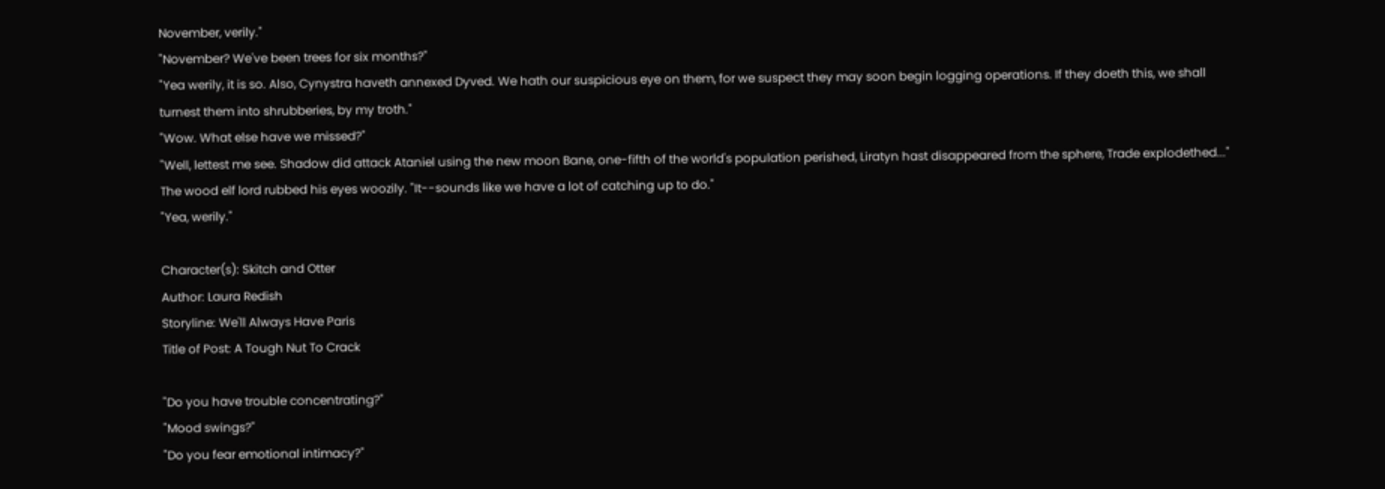November, verily."
"November? We've been trees for six months?"
"Yea werily, it is so. Also, Cynystra haveth annexed Dyved. We hath our suspicious eye on them, for we suspect they may soon begin logging operations. If they doeth this, we shall turnest them into shrubberies, by my troth."
"Wow. What else have we missed?"
"Well, lettest me see. Shadow did attack Ataniel using the new moon Bane, one-fifth of the world's population perished, Liratyn hast disappeared from the sphere, Trade explodethed..."
The wood elf lord rubbed his eyes woozily. "It--sounds like we have a lot of catching up to do."
"Yea, werily."

Character(s): Skitch and Otter
Author: Laura Redish
Storyline: We'll Always Have Paris
Title of Post: A Tough Nut To Crack

"Do you have trouble concentrating?"
"Mood swings?"
"Do you fear emotional intimacy?"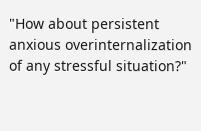"How about persistent anxious overinternalization of any stressful situation?"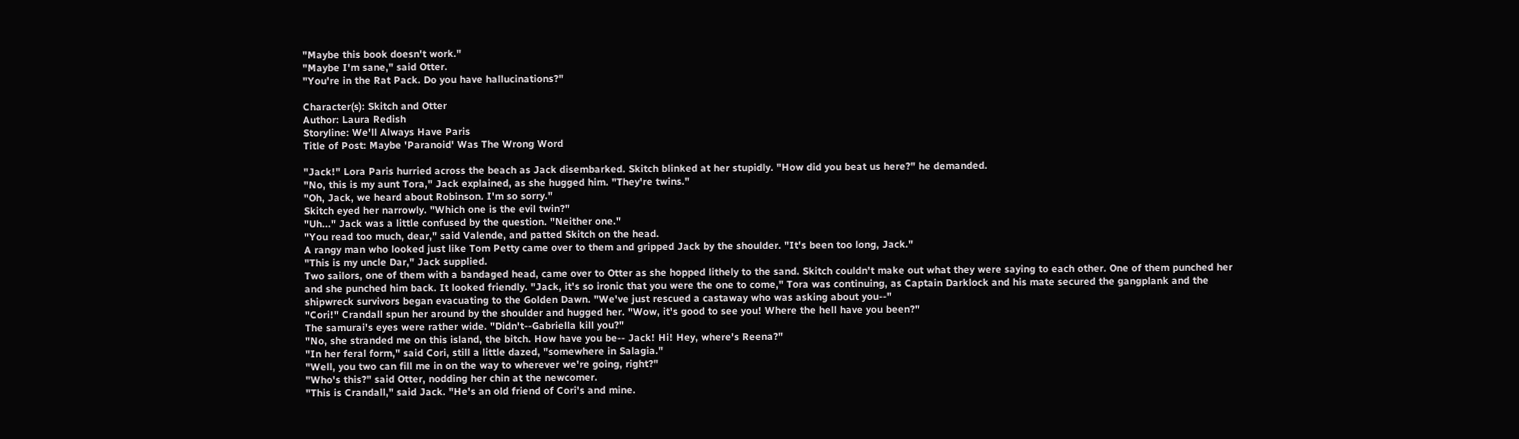"Maybe this book doesn't work."
"Maybe I'm sane," said Otter.
"You're in the Rat Pack. Do you have hallucinations?"

Character(s): Skitch and Otter
Author: Laura Redish
Storyline: We'll Always Have Paris
Title of Post: Maybe 'Paranoid' Was The Wrong Word

"Jack!" Lora Paris hurried across the beach as Jack disembarked. Skitch blinked at her stupidly. "How did you beat us here?" he demanded.
"No, this is my aunt Tora," Jack explained, as she hugged him. "They're twins."
"Oh, Jack, we heard about Robinson. I'm so sorry."
Skitch eyed her narrowly. "Which one is the evil twin?"
"Uh..." Jack was a little confused by the question. "Neither one."
"You read too much, dear," said Valende, and patted Skitch on the head.
A rangy man who looked just like Tom Petty came over to them and gripped Jack by the shoulder. "It's been too long, Jack."
"This is my uncle Dar," Jack supplied.
Two sailors, one of them with a bandaged head, came over to Otter as she hopped lithely to the sand. Skitch couldn't make out what they were saying to each other. One of them punched her and she punched him back. It looked friendly. "Jack, it's so ironic that you were the one to come," Tora was continuing, as Captain Darklock and his mate secured the gangplank and the shipwreck survivors began evacuating to the Golden Dawn. "We've just rescued a castaway who was asking about you--"
"Cori!" Crandall spun her around by the shoulder and hugged her. "Wow, it's good to see you! Where the hell have you been?"
The samurai's eyes were rather wide. "Didn't--Gabriella kill you?"
"No, she stranded me on this island, the bitch. How have you be-- Jack! Hi! Hey, where's Reena?"
"In her feral form," said Cori, still a little dazed, "somewhere in Salagia."
"Well, you two can fill me in on the way to wherever we're going, right?"
"Who's this?" said Otter, nodding her chin at the newcomer.
"This is Crandall," said Jack. "He's an old friend of Cori's and mine.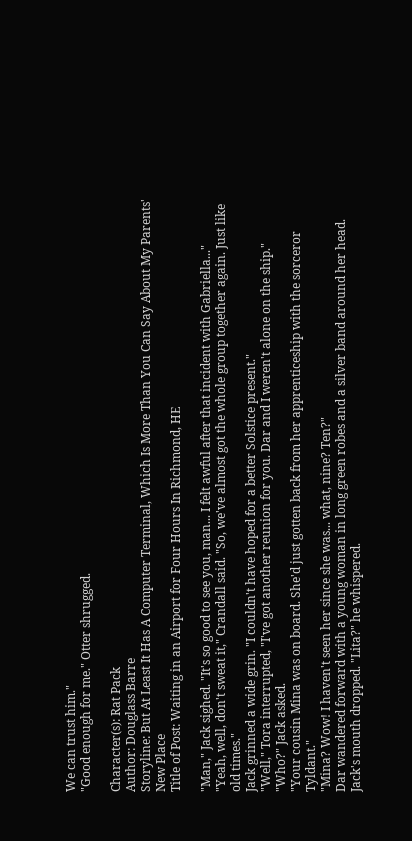We can trust him."
"Good enough for me." Otter shrugged.

Character(s): Rat Pack
Author: Douglass Barre
Storyline: But At Least It Has A Computer Terminal, Which Is More Than You Can Say About My Parents' New Place
Title of Post: Waiting in an Airport for Four Hours In Richmond, HE

"Man," Jack sighed. "It's so good to see you, man... I felt awful after that incident with Gabriella..."
"Yeah, well, don't sweat it," Crandall said. "So, we've almost got the whole group together again. Just like old times."
Jack grinned a wide grin. "I couldn't have hoped for a better Solstice present."
"Well," Tora interrupted, "I've got another reunion for you. Dar and I weren't alone on the ship."
"Who?" Jack asked.
"Your cousin Mina was on board. She'd just gotten back from her apprenticeship with the sorceror Tyldant."
"Mina? Wow! I haven't seen her since she was... what, nine? Ten?"
Dar wandered forward with a young woman in long green robes and a silver band around her head.
Jack's mouth dropped. "Lita?" he whispered.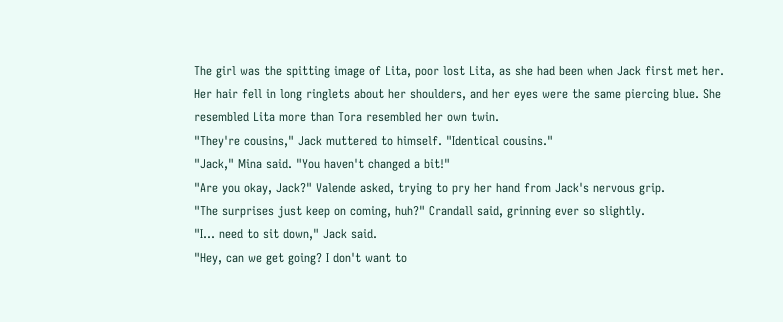The girl was the spitting image of Lita, poor lost Lita, as she had been when Jack first met her. Her hair fell in long ringlets about her shoulders, and her eyes were the same piercing blue. She resembled Lita more than Tora resembled her own twin.
"They're cousins," Jack muttered to himself. "Identical cousins."
"Jack," Mina said. "You haven't changed a bit!"
"Are you okay, Jack?" Valende asked, trying to pry her hand from Jack's nervous grip.
"The surprises just keep on coming, huh?" Crandall said, grinning ever so slightly.
"I... need to sit down," Jack said.
"Hey, can we get going? I don't want to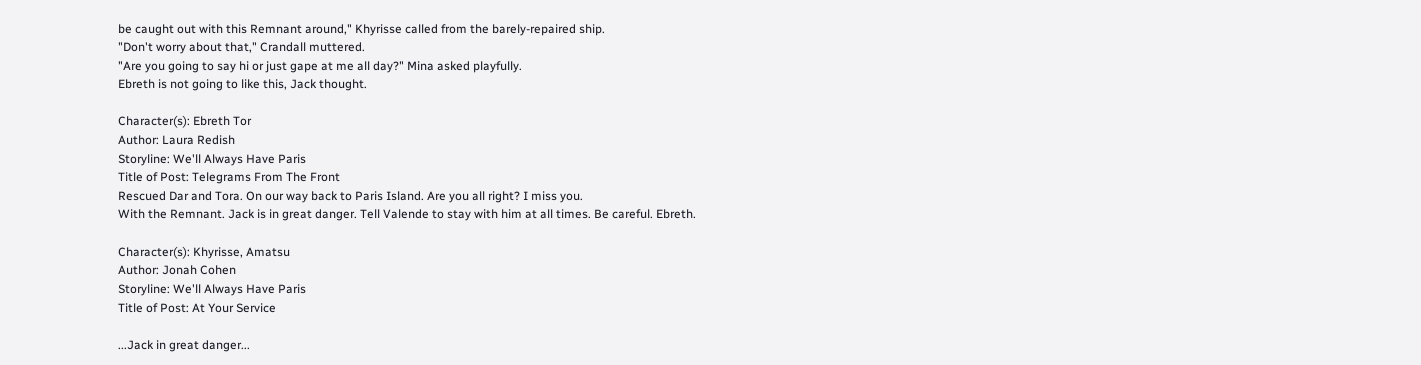be caught out with this Remnant around," Khyrisse called from the barely-repaired ship.
"Don't worry about that," Crandall muttered.
"Are you going to say hi or just gape at me all day?" Mina asked playfully.
Ebreth is not going to like this, Jack thought.

Character(s): Ebreth Tor
Author: Laura Redish
Storyline: We'll Always Have Paris
Title of Post: Telegrams From The Front
Rescued Dar and Tora. On our way back to Paris Island. Are you all right? I miss you.
With the Remnant. Jack is in great danger. Tell Valende to stay with him at all times. Be careful. Ebreth.

Character(s): Khyrisse, Amatsu
Author: Jonah Cohen
Storyline: We'll Always Have Paris
Title of Post: At Your Service

...Jack in great danger...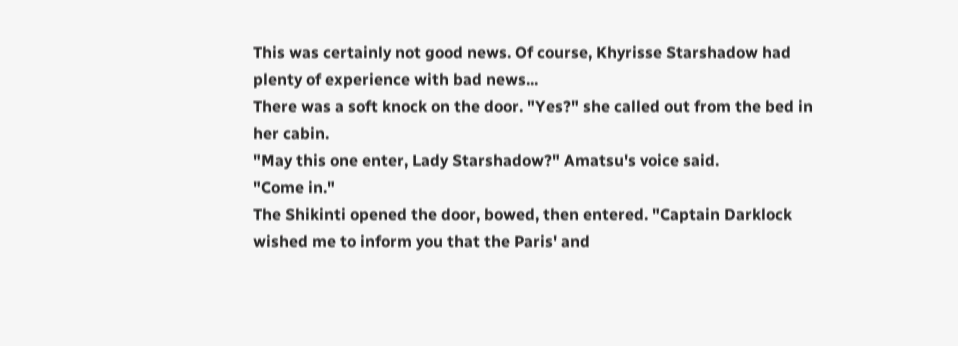This was certainly not good news. Of course, Khyrisse Starshadow had plenty of experience with bad news...
There was a soft knock on the door. "Yes?" she called out from the bed in her cabin.
"May this one enter, Lady Starshadow?" Amatsu's voice said.
"Come in."
The Shikinti opened the door, bowed, then entered. "Captain Darklock wished me to inform you that the Paris' and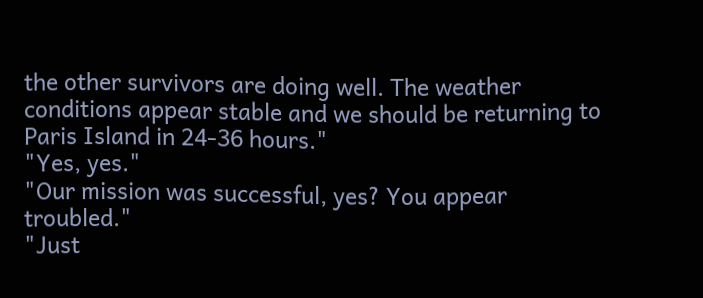the other survivors are doing well. The weather conditions appear stable and we should be returning to Paris Island in 24-36 hours."
"Yes, yes."
"Our mission was successful, yes? You appear troubled."
"Just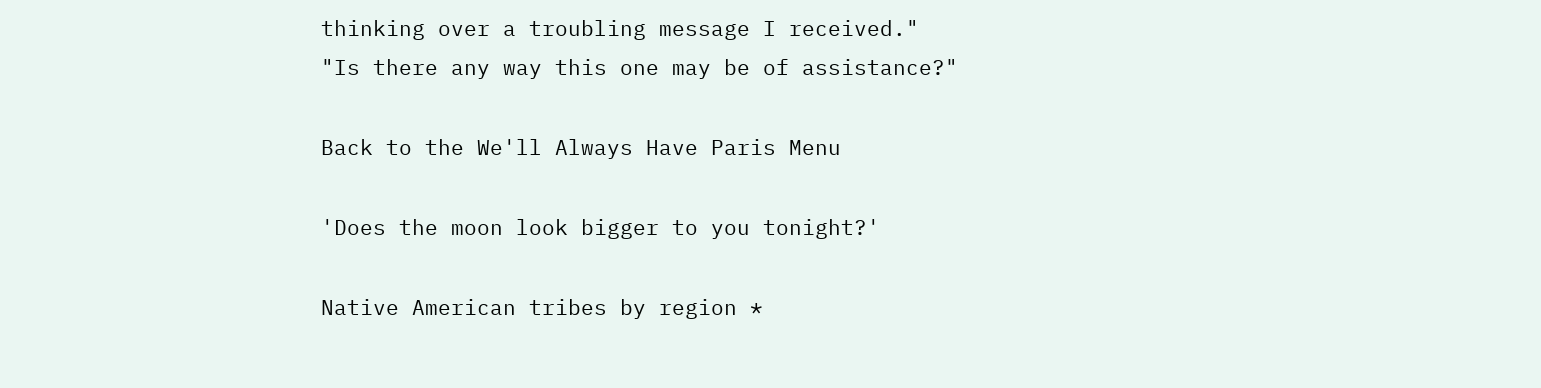thinking over a troubling message I received."
"Is there any way this one may be of assistance?"

Back to the We'll Always Have Paris Menu

'Does the moon look bigger to you tonight?'

Native American tribes by region *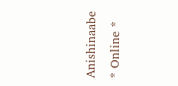Anishinaabe * Online *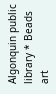Algonquin public library * Beads art